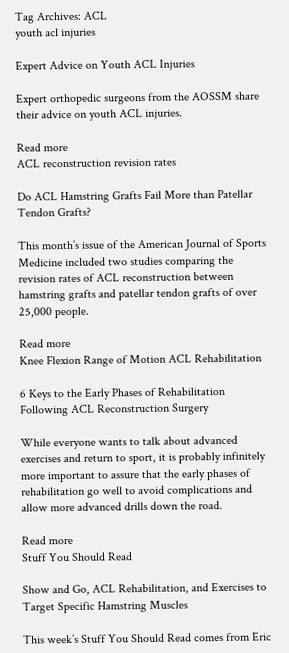Tag Archives: ACL
youth acl injuries

Expert Advice on Youth ACL Injuries

Expert orthopedic surgeons from the AOSSM share their advice on youth ACL injuries.

Read more
ACL reconstruction revision rates

Do ACL Hamstring Grafts Fail More than Patellar Tendon Grafts?

This month’s issue of the American Journal of Sports Medicine included two studies comparing the revision rates of ACL reconstruction between hamstring grafts and patellar tendon grafts of over 25,000 people.

Read more
Knee Flexion Range of Motion ACL Rehabilitation

6 Keys to the Early Phases of Rehabilitation Following ACL Reconstruction Surgery

While everyone wants to talk about advanced exercises and return to sport, it is probably infinitely more important to assure that the early phases of rehabilitation go well to avoid complications and allow more advanced drills down the road.

Read more
Stuff You Should Read

Show and Go, ACL Rehabilitation, and Exercises to Target Specific Hamstring Muscles

This week’s Stuff You Should Read comes from Eric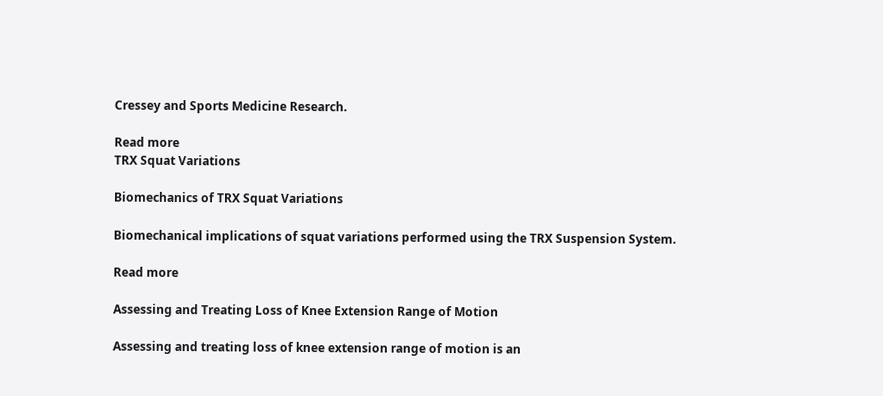Cressey and Sports Medicine Research.

Read more
TRX Squat Variations

Biomechanics of TRX Squat Variations

Biomechanical implications of squat variations performed using the TRX Suspension System.

Read more

Assessing and Treating Loss of Knee Extension Range of Motion

Assessing and treating loss of knee extension range of motion is an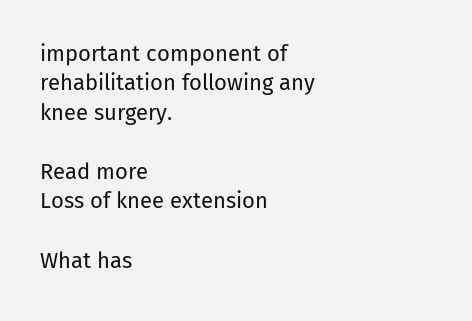important component of rehabilitation following any knee surgery.

Read more
Loss of knee extension

What has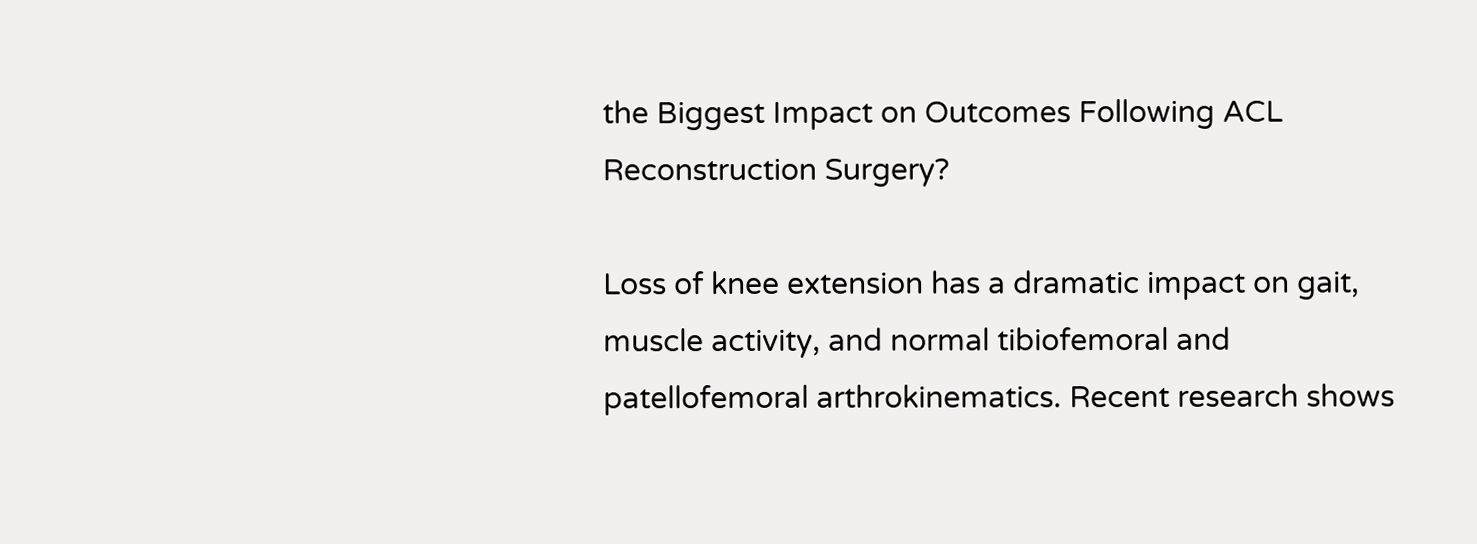the Biggest Impact on Outcomes Following ACL Reconstruction Surgery?

Loss of knee extension has a dramatic impact on gait, muscle activity, and normal tibiofemoral and patellofemoral arthrokinematics. Recent research shows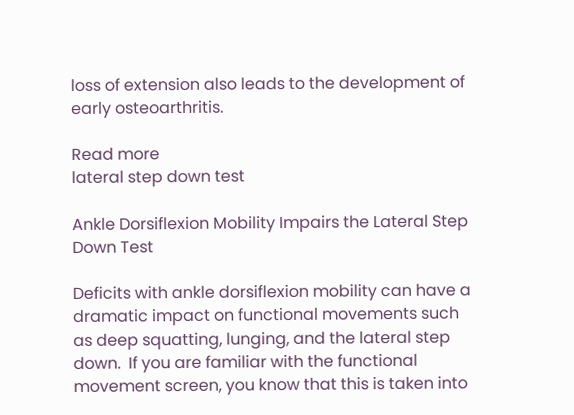loss of extension also leads to the development of early osteoarthritis.

Read more
lateral step down test

Ankle Dorsiflexion Mobility Impairs the Lateral Step Down Test

Deficits with ankle dorsiflexion mobility can have a dramatic impact on functional movements such as deep squatting, lunging, and the lateral step down.  If you are familiar with the functional movement screen, you know that this is taken into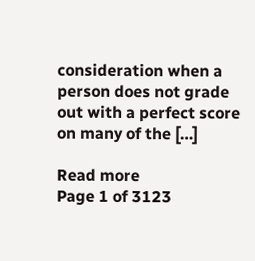consideration when a person does not grade out with a perfect score on many of the […]

Read more
Page 1 of 3123